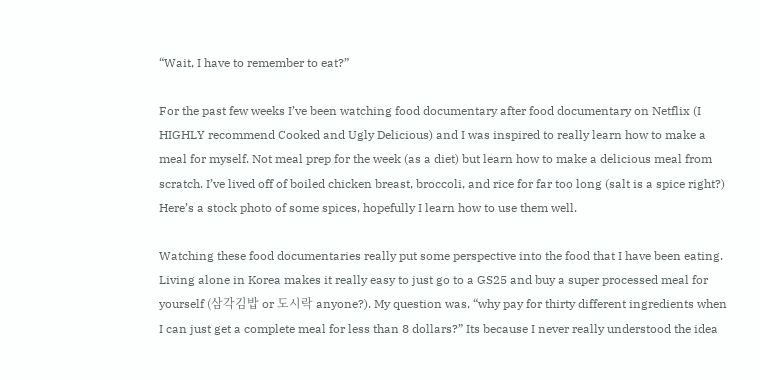“Wait, I have to remember to eat?”

For the past few weeks I’ve been watching food documentary after food documentary on Netflix (I HIGHLY recommend Cooked and Ugly Delicious) and I was inspired to really learn how to make a meal for myself. Not meal prep for the week (as a diet) but learn how to make a delicious meal from scratch. I’ve lived off of boiled chicken breast, broccoli, and rice for far too long (salt is a spice right?)
Here’s a stock photo of some spices, hopefully I learn how to use them well.

Watching these food documentaries really put some perspective into the food that I have been eating. Living alone in Korea makes it really easy to just go to a GS25 and buy a super processed meal for yourself (삼각김밥 or 도시락 anyone?). My question was, “why pay for thirty different ingredients when I can just get a complete meal for less than 8 dollars?” Its because I never really understood the idea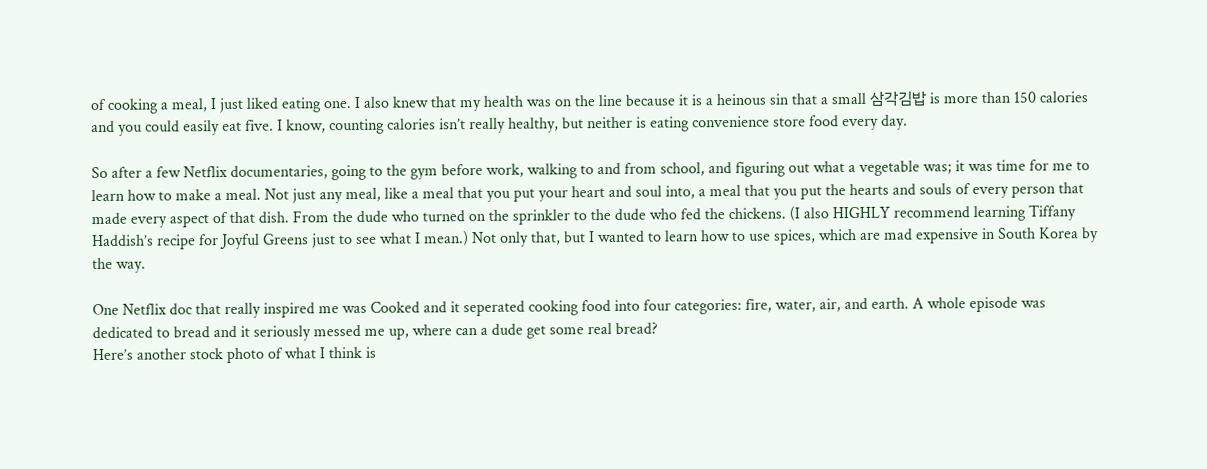of cooking a meal, I just liked eating one. I also knew that my health was on the line because it is a heinous sin that a small 삼각김밥 is more than 150 calories and you could easily eat five. I know, counting calories isn’t really healthy, but neither is eating convenience store food every day.

So after a few Netflix documentaries, going to the gym before work, walking to and from school, and figuring out what a vegetable was; it was time for me to learn how to make a meal. Not just any meal, like a meal that you put your heart and soul into, a meal that you put the hearts and souls of every person that made every aspect of that dish. From the dude who turned on the sprinkler to the dude who fed the chickens. (I also HIGHLY recommend learning Tiffany Haddish’s recipe for Joyful Greens just to see what I mean.) Not only that, but I wanted to learn how to use spices, which are mad expensive in South Korea by the way.

One Netflix doc that really inspired me was Cooked and it seperated cooking food into four categories: fire, water, air, and earth. A whole episode was dedicated to bread and it seriously messed me up, where can a dude get some real bread?
Here’s another stock photo of what I think is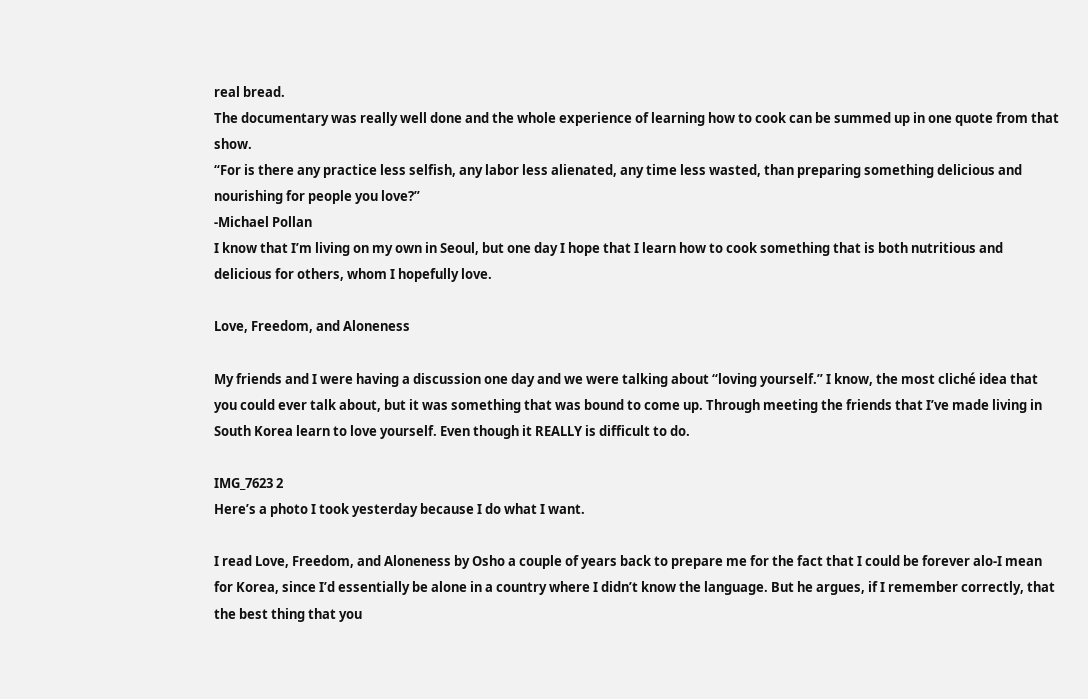real bread.
The documentary was really well done and the whole experience of learning how to cook can be summed up in one quote from that show.
“For is there any practice less selfish, any labor less alienated, any time less wasted, than preparing something delicious and nourishing for people you love?”
-Michael Pollan
I know that I’m living on my own in Seoul, but one day I hope that I learn how to cook something that is both nutritious and delicious for others, whom I hopefully love.

Love, Freedom, and Aloneness

My friends and I were having a discussion one day and we were talking about “loving yourself.” I know, the most cliché idea that you could ever talk about, but it was something that was bound to come up. Through meeting the friends that I’ve made living in South Korea learn to love yourself. Even though it REALLY is difficult to do.

IMG_7623 2
Here’s a photo I took yesterday because I do what I want.

I read Love, Freedom, and Aloneness by Osho a couple of years back to prepare me for the fact that I could be forever alo-I mean for Korea, since I’d essentially be alone in a country where I didn’t know the language. But he argues, if I remember correctly, that the best thing that you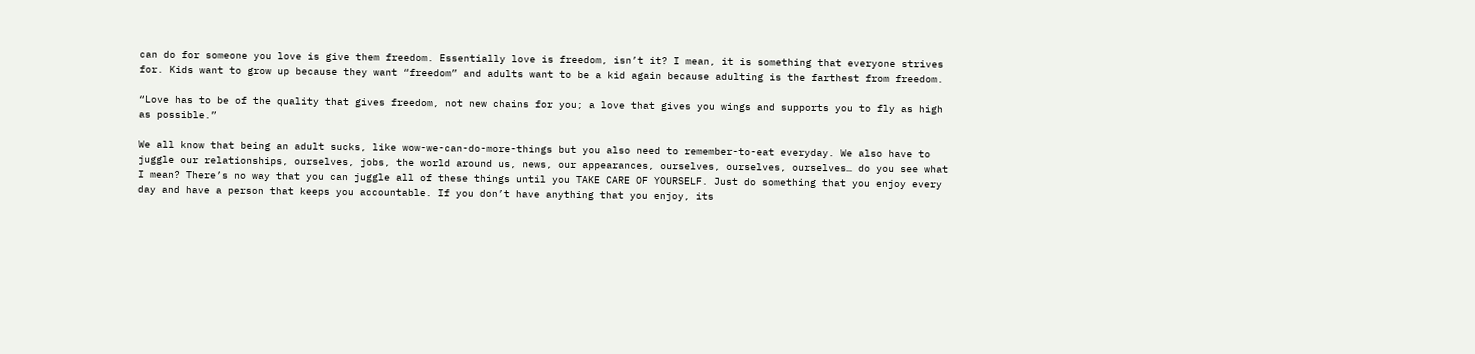can do for someone you love is give them freedom. Essentially love is freedom, isn’t it? I mean, it is something that everyone strives for. Kids want to grow up because they want “freedom” and adults want to be a kid again because adulting is the farthest from freedom.

“Love has to be of the quality that gives freedom, not new chains for you; a love that gives you wings and supports you to fly as high as possible.”

We all know that being an adult sucks, like wow-we-can-do-more-things but you also need to remember-to-eat everyday. We also have to juggle our relationships, ourselves, jobs, the world around us, news, our appearances, ourselves, ourselves, ourselves… do you see what I mean? There’s no way that you can juggle all of these things until you TAKE CARE OF YOURSELF. Just do something that you enjoy every day and have a person that keeps you accountable. If you don’t have anything that you enjoy, its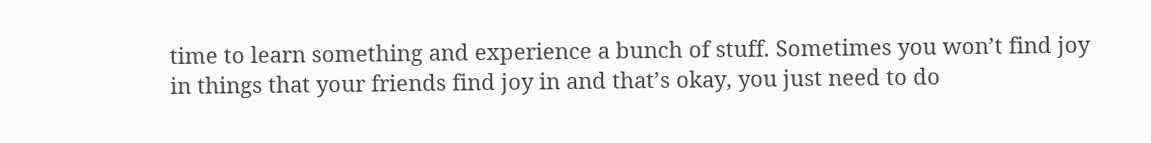time to learn something and experience a bunch of stuff. Sometimes you won’t find joy in things that your friends find joy in and that’s okay, you just need to do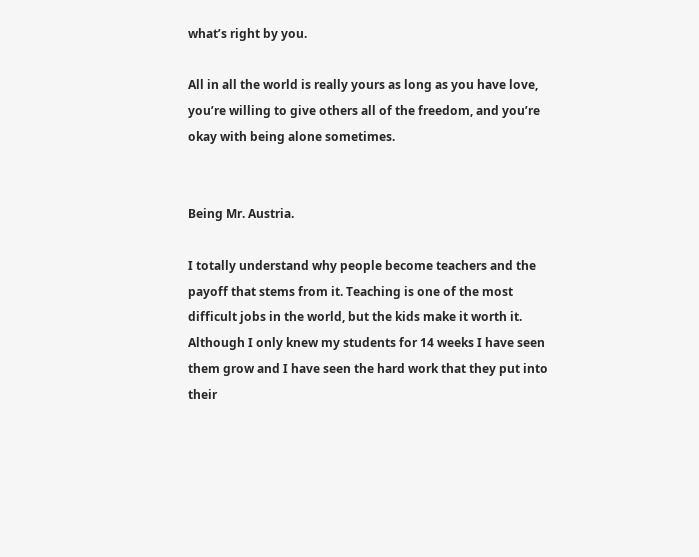what’s right by you.

All in all the world is really yours as long as you have love, you’re willing to give others all of the freedom, and you’re okay with being alone sometimes.


Being Mr. Austria.

I totally understand why people become teachers and the payoff that stems from it. Teaching is one of the most difficult jobs in the world, but the kids make it worth it. Although I only knew my students for 14 weeks I have seen them grow and I have seen the hard work that they put into their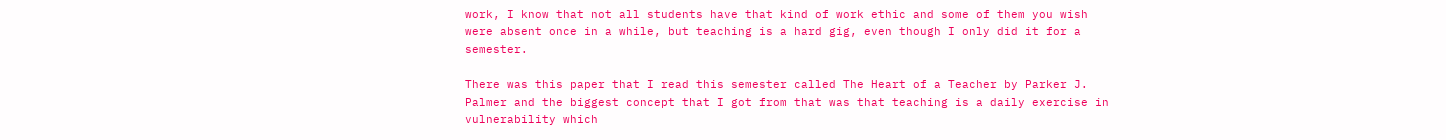work, I know that not all students have that kind of work ethic and some of them you wish were absent once in a while, but teaching is a hard gig, even though I only did it for a semester.

There was this paper that I read this semester called The Heart of a Teacher by Parker J. Palmer and the biggest concept that I got from that was that teaching is a daily exercise in vulnerability which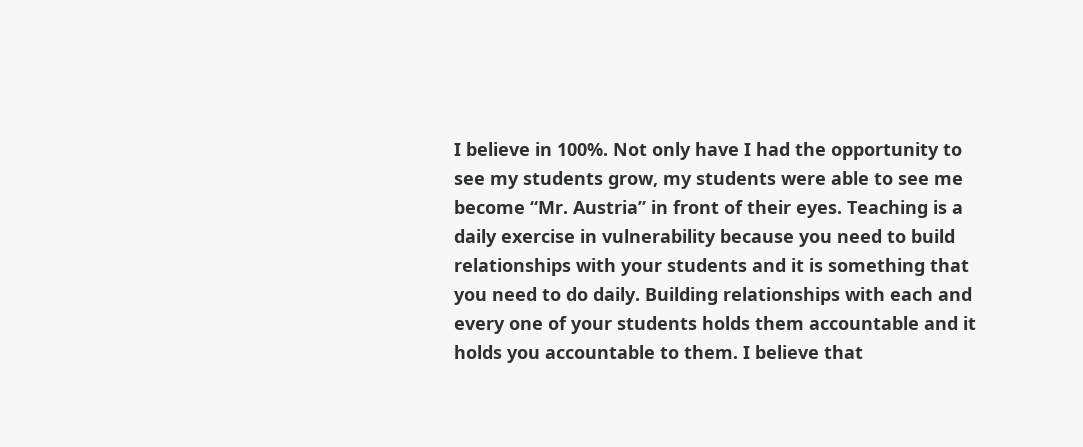I believe in 100%. Not only have I had the opportunity to see my students grow, my students were able to see me become “Mr. Austria” in front of their eyes. Teaching is a daily exercise in vulnerability because you need to build relationships with your students and it is something that you need to do daily. Building relationships with each and every one of your students holds them accountable and it holds you accountable to them. I believe that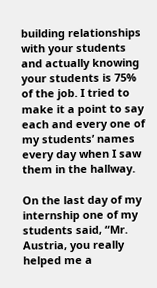building relationships with your students and actually knowing your students is 75% of the job. I tried to make it a point to say each and every one of my students’ names every day when I saw them in the hallway.

On the last day of my internship one of my students said, “Mr. Austria, you really helped me a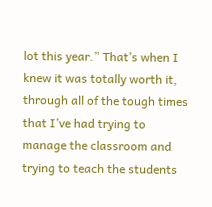lot this year.” That’s when I knew it was totally worth it, through all of the tough times that I’ve had trying to manage the classroom and trying to teach the students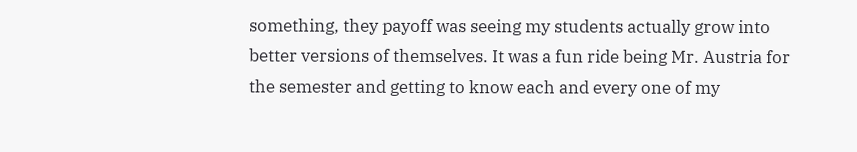something, they payoff was seeing my students actually grow into better versions of themselves. It was a fun ride being Mr. Austria for the semester and getting to know each and every one of my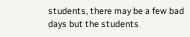students, there may be a few bad days but the students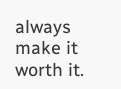always make it worth it.